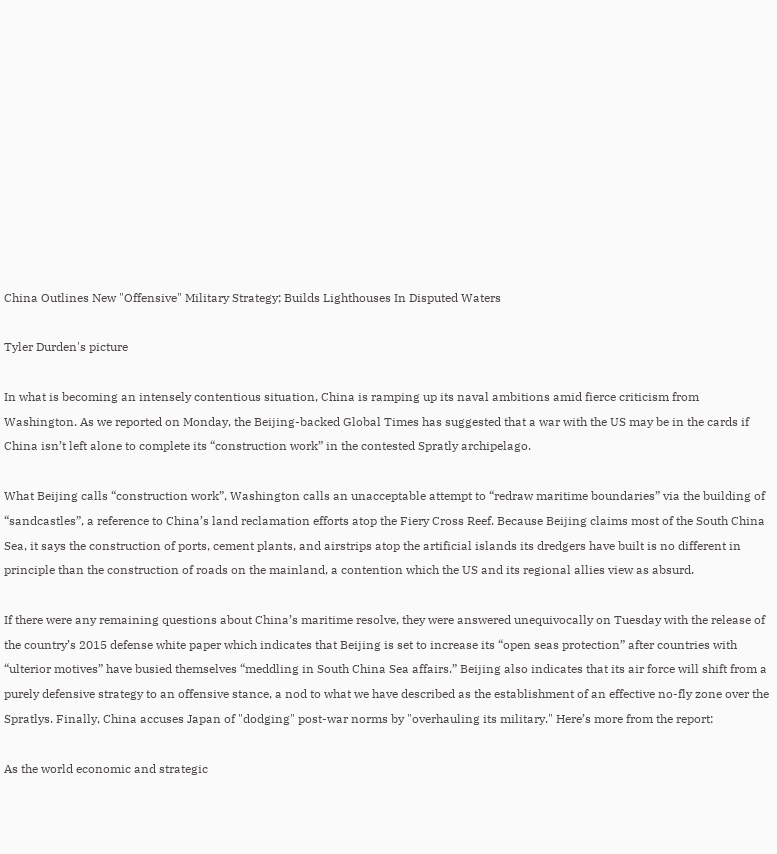China Outlines New "Offensive" Military Strategy; Builds Lighthouses In Disputed Waters

Tyler Durden's picture

In what is becoming an intensely contentious situation, China is ramping up its naval ambitions amid fierce criticism from Washington. As we reported on Monday, the Beijing-backed Global Times has suggested that a war with the US may be in the cards if China isn’t left alone to complete its “construction work” in the contested Spratly archipelago.

What Beijing calls “construction work”, Washington calls an unacceptable attempt to “redraw maritime boundaries” via the building of “sandcastles”, a reference to China’s land reclamation efforts atop the Fiery Cross Reef. Because Beijing claims most of the South China Sea, it says the construction of ports, cement plants, and airstrips atop the artificial islands its dredgers have built is no different in principle than the construction of roads on the mainland, a contention which the US and its regional allies view as absurd.

If there were any remaining questions about China’s maritime resolve, they were answered unequivocally on Tuesday with the release of the country’s 2015 defense white paper which indicates that Beijing is set to increase its “open seas protection” after countries with “ulterior motives” have busied themselves “meddling in South China Sea affairs.” Beijing also indicates that its air force will shift from a purely defensive strategy to an offensive stance, a nod to what we have described as the establishment of an effective no-fly zone over the Spratlys. Finally, China accuses Japan of "dodging" post-war norms by "overhauling its military." Here’s more from the report:

As the world economic and strategic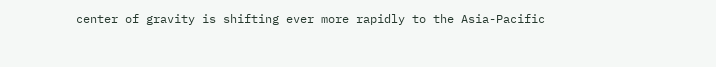center of gravity is shifting ever more rapidly to the Asia-Pacific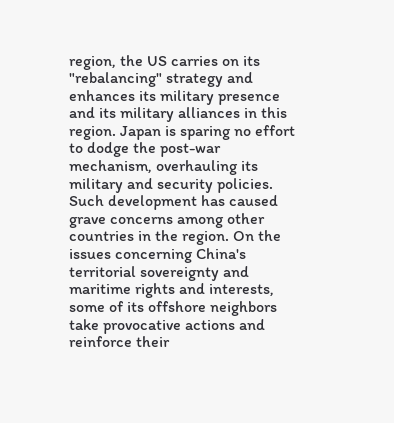region, the US carries on its "rebalancing" strategy and enhances its military presence and its military alliances in this region. Japan is sparing no effort to dodge the post-war mechanism, overhauling its military and security policies. Such development has caused grave concerns among other countries in the region. On the issues concerning China's territorial sovereignty and maritime rights and interests, some of its offshore neighbors take provocative actions and reinforce their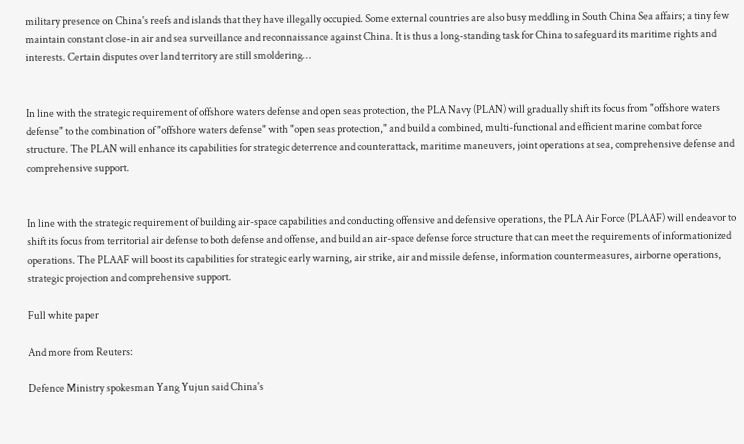military presence on China's reefs and islands that they have illegally occupied. Some external countries are also busy meddling in South China Sea affairs; a tiny few maintain constant close-in air and sea surveillance and reconnaissance against China. It is thus a long-standing task for China to safeguard its maritime rights and interests. Certain disputes over land territory are still smoldering…


In line with the strategic requirement of offshore waters defense and open seas protection, the PLA Navy (PLAN) will gradually shift its focus from "offshore waters defense" to the combination of "offshore waters defense" with "open seas protection," and build a combined, multi-functional and efficient marine combat force structure. The PLAN will enhance its capabilities for strategic deterrence and counterattack, maritime maneuvers, joint operations at sea, comprehensive defense and comprehensive support.


In line with the strategic requirement of building air-space capabilities and conducting offensive and defensive operations, the PLA Air Force (PLAAF) will endeavor to shift its focus from territorial air defense to both defense and offense, and build an air-space defense force structure that can meet the requirements of informationized operations. The PLAAF will boost its capabilities for strategic early warning, air strike, air and missile defense, information countermeasures, airborne operations, strategic projection and comprehensive support.

Full white paper

And more from Reuters:

Defence Ministry spokesman Yang Yujun said China's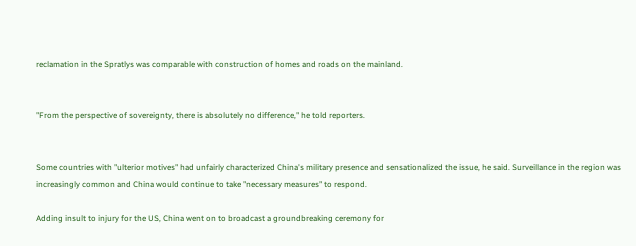reclamation in the Spratlys was comparable with construction of homes and roads on the mainland.


"From the perspective of sovereignty, there is absolutely no difference," he told reporters.


Some countries with "ulterior motives" had unfairly characterized China's military presence and sensationalized the issue, he said. Surveillance in the region was increasingly common and China would continue to take "necessary measures" to respond.

Adding insult to injury for the US, China went on to broadcast a groundbreaking ceremony for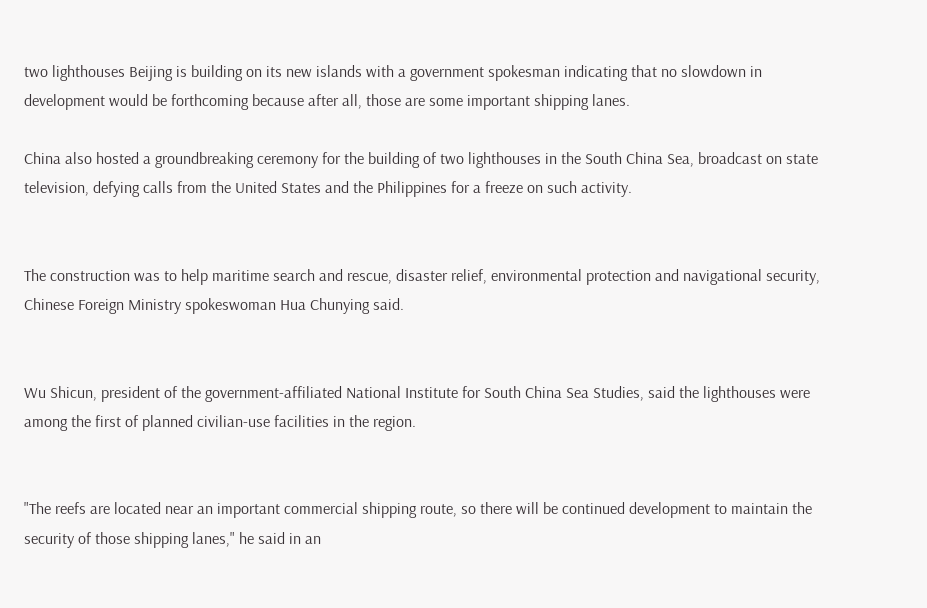two lighthouses Beijing is building on its new islands with a government spokesman indicating that no slowdown in development would be forthcoming because after all, those are some important shipping lanes.

China also hosted a groundbreaking ceremony for the building of two lighthouses in the South China Sea, broadcast on state television, defying calls from the United States and the Philippines for a freeze on such activity.


The construction was to help maritime search and rescue, disaster relief, environmental protection and navigational security, Chinese Foreign Ministry spokeswoman Hua Chunying said.


Wu Shicun, president of the government-affiliated National Institute for South China Sea Studies, said the lighthouses were among the first of planned civilian-use facilities in the region.


"The reefs are located near an important commercial shipping route, so there will be continued development to maintain the security of those shipping lanes," he said in an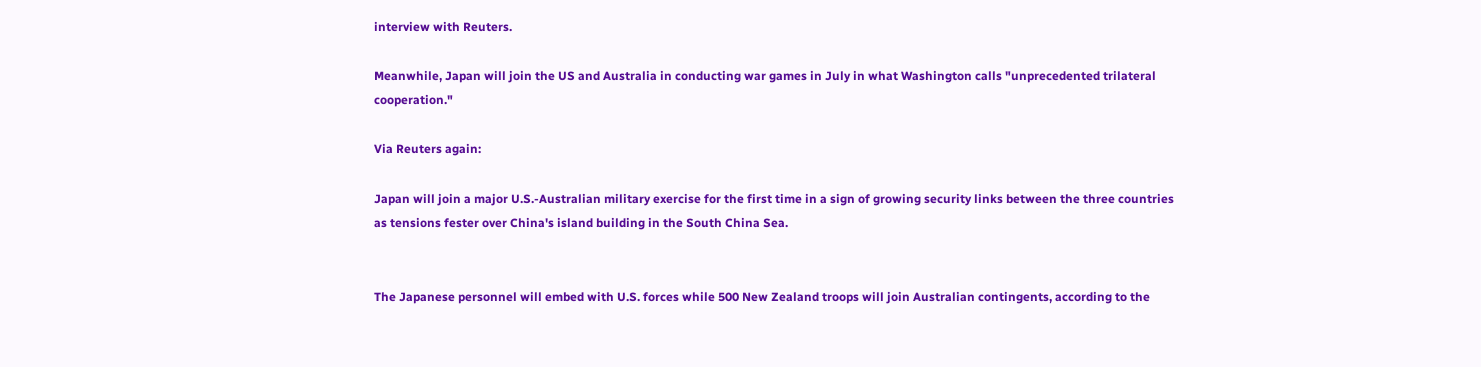interview with Reuters.

Meanwhile, Japan will join the US and Australia in conducting war games in July in what Washington calls "unprecedented trilateral cooperation."

Via Reuters again:

Japan will join a major U.S.-Australian military exercise for the first time in a sign of growing security links between the three countries as tensions fester over China's island building in the South China Sea.


The Japanese personnel will embed with U.S. forces while 500 New Zealand troops will join Australian contingents, according to the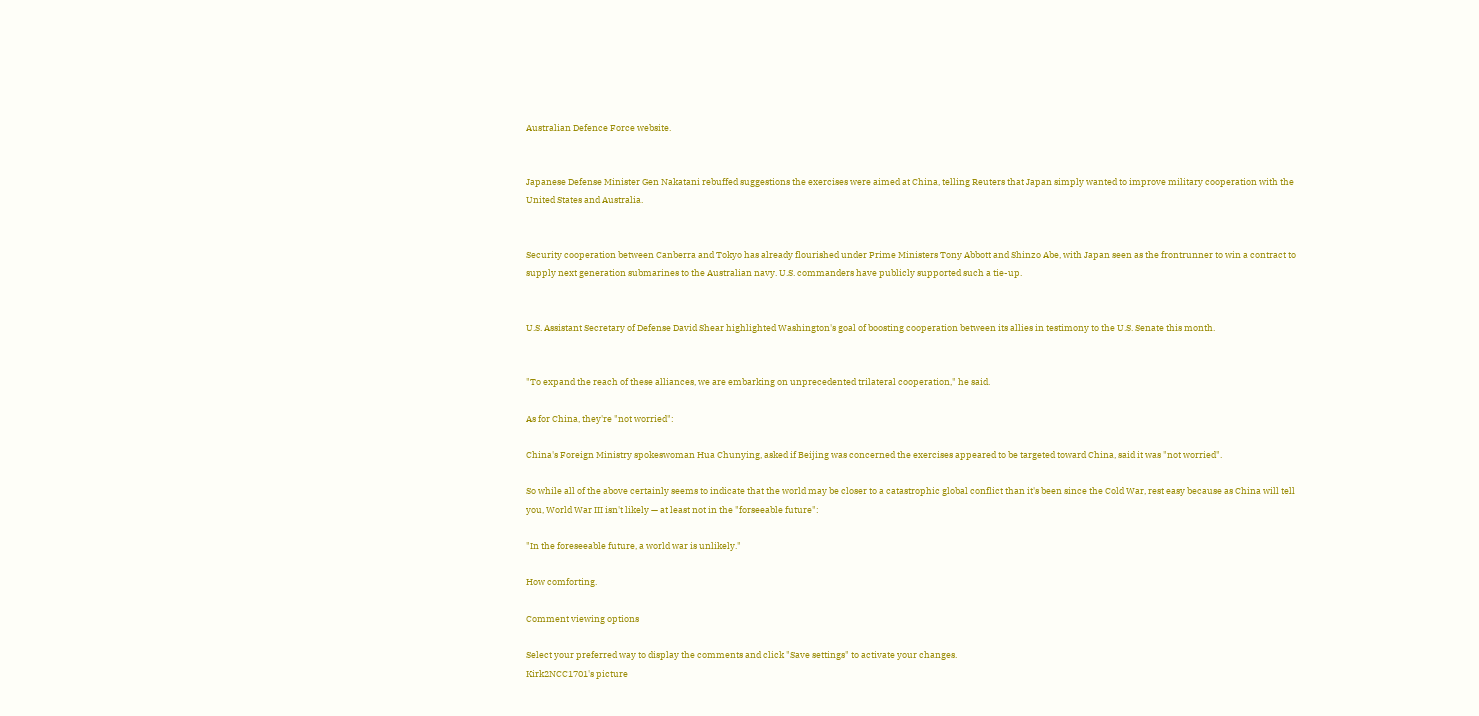Australian Defence Force website.


Japanese Defense Minister Gen Nakatani rebuffed suggestions the exercises were aimed at China, telling Reuters that Japan simply wanted to improve military cooperation with the United States and Australia.


Security cooperation between Canberra and Tokyo has already flourished under Prime Ministers Tony Abbott and Shinzo Abe, with Japan seen as the frontrunner to win a contract to supply next generation submarines to the Australian navy. U.S. commanders have publicly supported such a tie-up.


U.S. Assistant Secretary of Defense David Shear highlighted Washington's goal of boosting cooperation between its allies in testimony to the U.S. Senate this month.


"To expand the reach of these alliances, we are embarking on unprecedented trilateral cooperation," he said.

As for China, they're "not worried":

China's Foreign Ministry spokeswoman Hua Chunying, asked if Beijing was concerned the exercises appeared to be targeted toward China, said it was "not worried".

So while all of the above certainly seems to indicate that the world may be closer to a catastrophic global conflict than it's been since the Cold War, rest easy because as China will tell you, World War III isn't likely — at least not in the "forseeable future":

"In the foreseeable future, a world war is unlikely."

How comforting.

Comment viewing options

Select your preferred way to display the comments and click "Save settings" to activate your changes.
Kirk2NCC1701's picture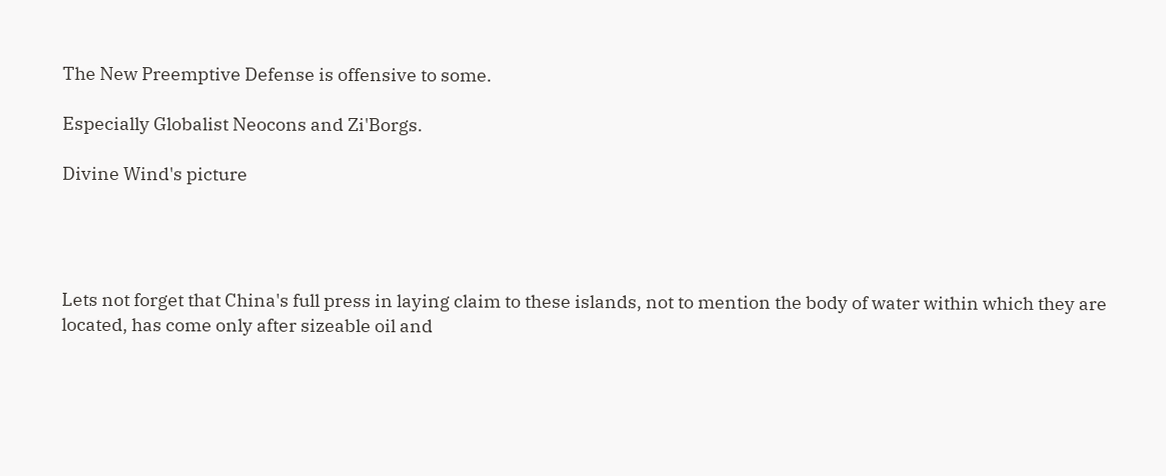The New Preemptive Defense is offensive to some.

Especially Globalist Neocons and Zi'Borgs.

Divine Wind's picture




Lets not forget that China's full press in laying claim to these islands, not to mention the body of water within which they are located, has come only after sizeable oil and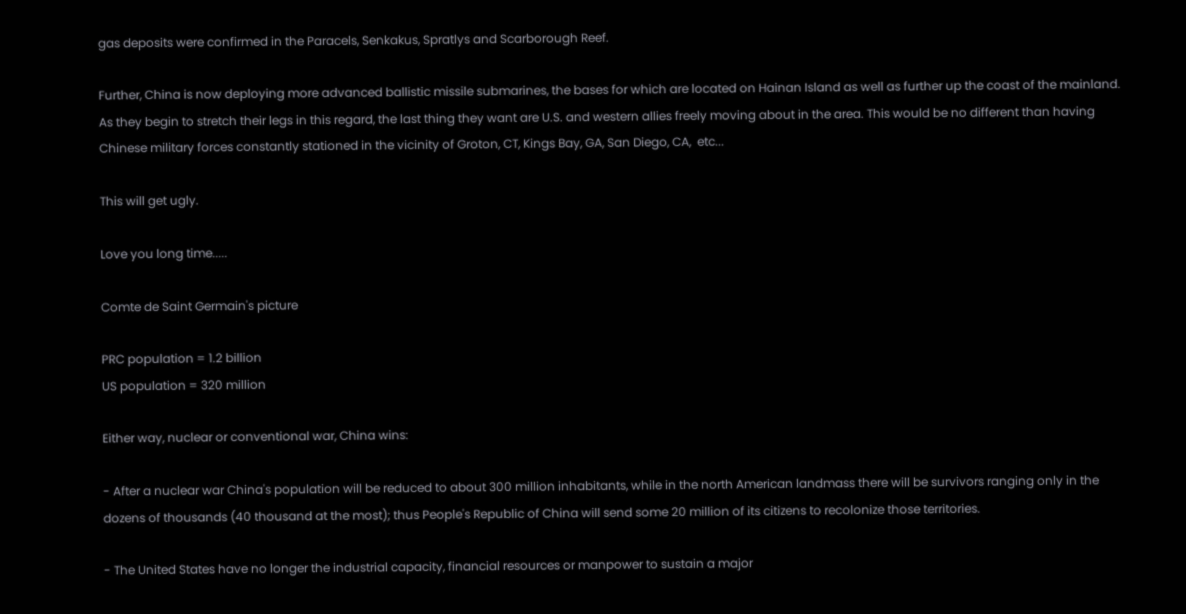gas deposits were confirmed in the Paracels, Senkakus, Spratlys and Scarborough Reef.

Further, China is now deploying more advanced ballistic missile submarines, the bases for which are located on Hainan Island as well as further up the coast of the mainland. As they begin to stretch their legs in this regard, the last thing they want are U.S. and western allies freely moving about in the area. This would be no different than having Chinese military forces constantly stationed in the vicinity of Groton, CT, Kings Bay, GA, San Diego, CA,  etc...

This will get ugly.

Love you long time.....

Comte de Saint Germain's picture

PRC population = 1.2 billion
US population = 320 million

Either way, nuclear or conventional war, China wins:

- After a nuclear war China's population will be reduced to about 300 million inhabitants, while in the north American landmass there will be survivors ranging only in the dozens of thousands (40 thousand at the most); thus People's Republic of China will send some 20 million of its citizens to recolonize those territories.

- The United States have no longer the industrial capacity, financial resources or manpower to sustain a major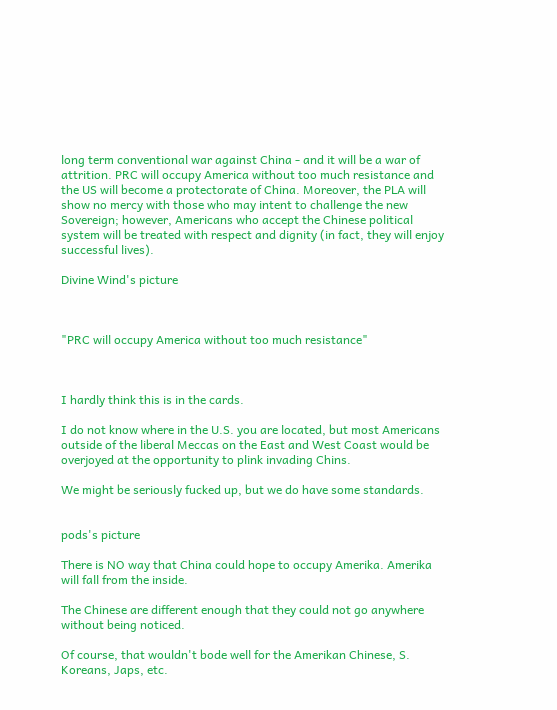long term conventional war against China - and it will be a war of attrition. PRC will occupy America without too much resistance and the US will become a protectorate of China. Moreover, the PLA will show no mercy with those who may intent to challenge the new Sovereign; however, Americans who accept the Chinese political system will be treated with respect and dignity (in fact, they will enjoy successful lives).

Divine Wind's picture



"PRC will occupy America without too much resistance"



I hardly think this is in the cards.

I do not know where in the U.S. you are located, but most Americans outside of the liberal Meccas on the East and West Coast would be overjoyed at the opportunity to plink invading Chins.

We might be seriously fucked up, but we do have some standards.


pods's picture

There is NO way that China could hope to occupy Amerika. Amerika will fall from the inside.

The Chinese are different enough that they could not go anywhere without being noticed.

Of course, that wouldn't bode well for the Amerikan Chinese, S. Koreans, Japs, etc.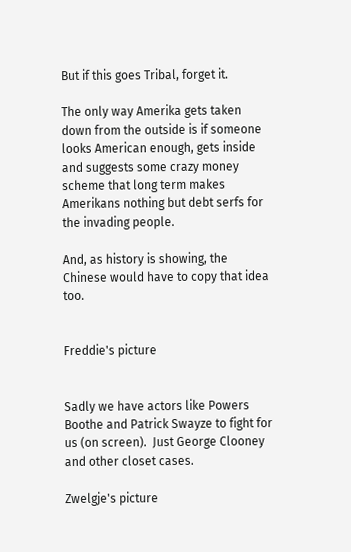But if this goes Tribal, forget it.

The only way Amerika gets taken down from the outside is if someone looks American enough, gets inside and suggests some crazy money scheme that long term makes Amerikans nothing but debt serfs for the invading people.

And, as history is showing, the Chinese would have to copy that idea too.


Freddie's picture


Sadly we have actors like Powers Boothe and Patrick Swayze to fight for us (on screen).  Just George Clooney and other closet cases.

Zwelgje's picture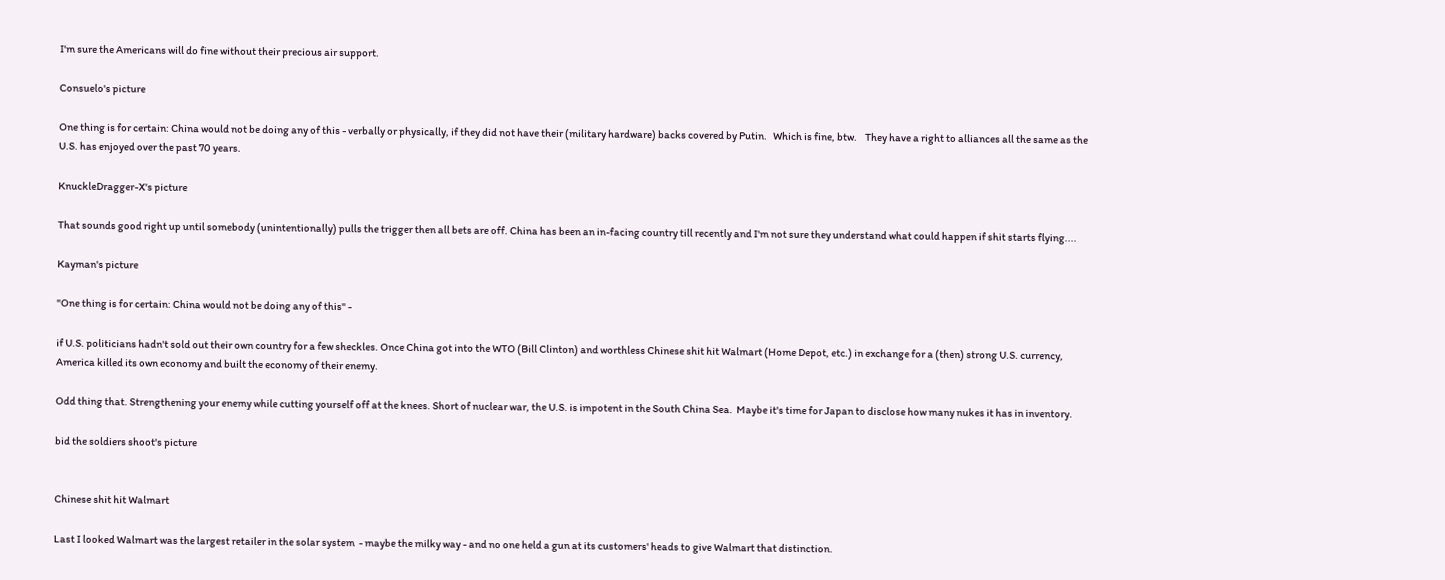I'm sure the Americans will do fine without their precious air support.

Consuelo's picture

One thing is for certain: China would not be doing any of this - verbally or physically, if they did not have their (military hardware) backs covered by Putin.   Which is fine, btw.    They have a right to alliances all the same as the U.S. has enjoyed over the past 70 years.

KnuckleDragger-X's picture

That sounds good right up until somebody (unintentionally) pulls the trigger then all bets are off. China has been an in-facing country till recently and I'm not sure they understand what could happen if shit starts flying....

Kayman's picture

"One thing is for certain: China would not be doing any of this" -

if U.S. politicians hadn't sold out their own country for a few sheckles. Once China got into the WTO (Bill Clinton) and worthless Chinese shit hit Walmart (Home Depot, etc.) in exchange for a (then) strong U.S. currency,  America killed its own economy and built the economy of their enemy.

Odd thing that. Strengthening your enemy while cutting yourself off at the knees. Short of nuclear war, the U.S. is impotent in the South China Sea.  Maybe it's time for Japan to disclose how many nukes it has in inventory.

bid the soldiers shoot's picture


Chinese shit hit Walmart

Last I looked Walmart was the largest retailer in the solar system  - maybe the milky way - and no one held a gun at its customers' heads to give Walmart that distinction.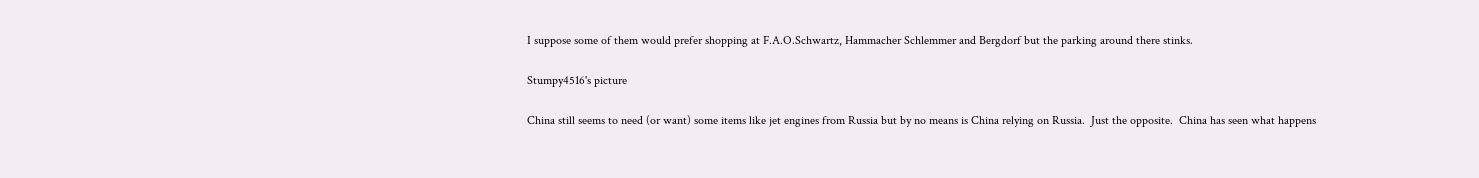I suppose some of them would prefer shopping at F.A.O.Schwartz, Hammacher Schlemmer and Bergdorf but the parking around there stinks.

Stumpy4516's picture

China still seems to need (or want) some items like jet engines from Russia but by no means is China relying on Russia.  Just the opposite.  China has seen what happens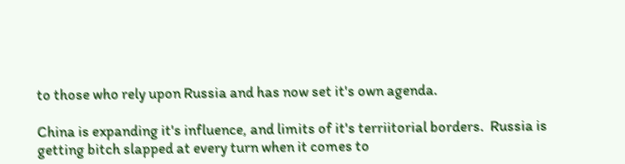to those who rely upon Russia and has now set it's own agenda.

China is expanding it's influence, and limits of it's terriitorial borders.  Russia is getting bitch slapped at every turn when it comes to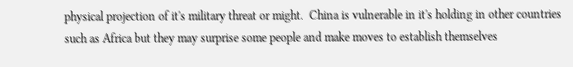physical projection of it's military threat or might.  China is vulnerable in it's holding in other countries such as Africa but they may surprise some people and make moves to establish themselves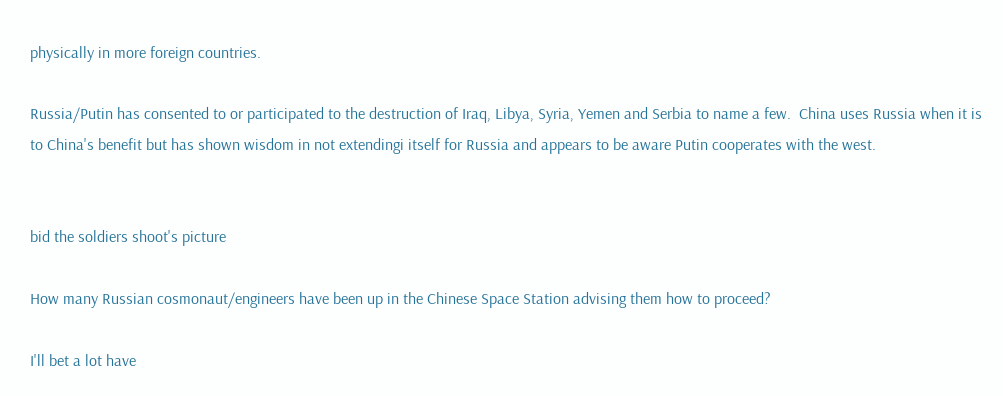physically in more foreign countries.

Russia/Putin has consented to or participated to the destruction of Iraq, Libya, Syria, Yemen and Serbia to name a few.  China uses Russia when it is to China's benefit but has shown wisdom in not extendingi itself for Russia and appears to be aware Putin cooperates with the west.


bid the soldiers shoot's picture

How many Russian cosmonaut/engineers have been up in the Chinese Space Station advising them how to proceed?

I'll bet a lot have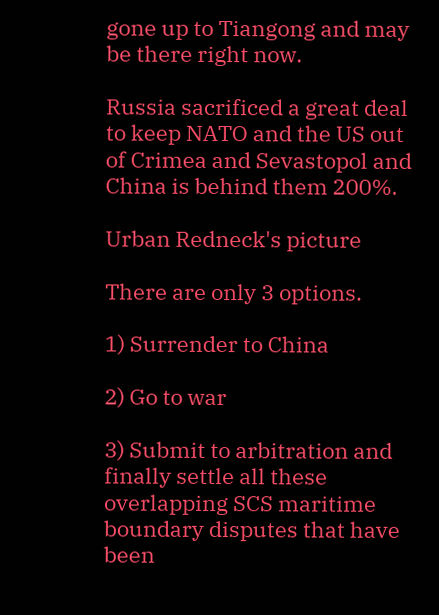gone up to Tiangong and may be there right now.

Russia sacrificed a great deal to keep NATO and the US out of Crimea and Sevastopol and China is behind them 200%.

Urban Redneck's picture

There are only 3 options.

1) Surrender to China

2) Go to war

3) Submit to arbitration and finally settle all these overlapping SCS maritime boundary disputes that have been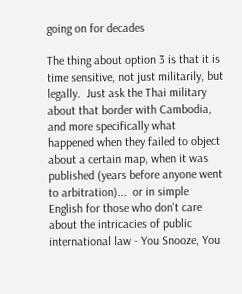going on for decades

The thing about option 3 is that it is time sensitive, not just militarily, but legally.  Just ask the Thai military about that border with Cambodia, and more specifically what happened when they failed to object about a certain map, when it was published (years before anyone went to arbitration)...  or in simple English for those who don't care about the intricacies of public international law - You Snooze, You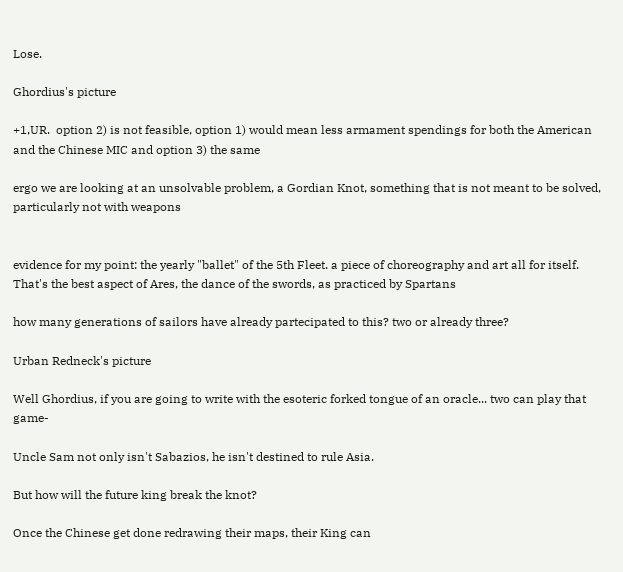Lose.

Ghordius's picture

+1,UR.  option 2) is not feasible, option 1) would mean less armament spendings for both the American and the Chinese MIC and option 3) the same

ergo we are looking at an unsolvable problem, a Gordian Knot, something that is not meant to be solved, particularly not with weapons


evidence for my point: the yearly "ballet" of the 5th Fleet. a piece of choreography and art all for itself. That's the best aspect of Ares, the dance of the swords, as practiced by Spartans

how many generations of sailors have already partecipated to this? two or already three?

Urban Redneck's picture

Well Ghordius, if you are going to write with the esoteric forked tongue of an oracle... two can play that game-

Uncle Sam not only isn't Sabazios, he isn't destined to rule Asia.

But how will the future king break the knot?

Once the Chinese get done redrawing their maps, their King can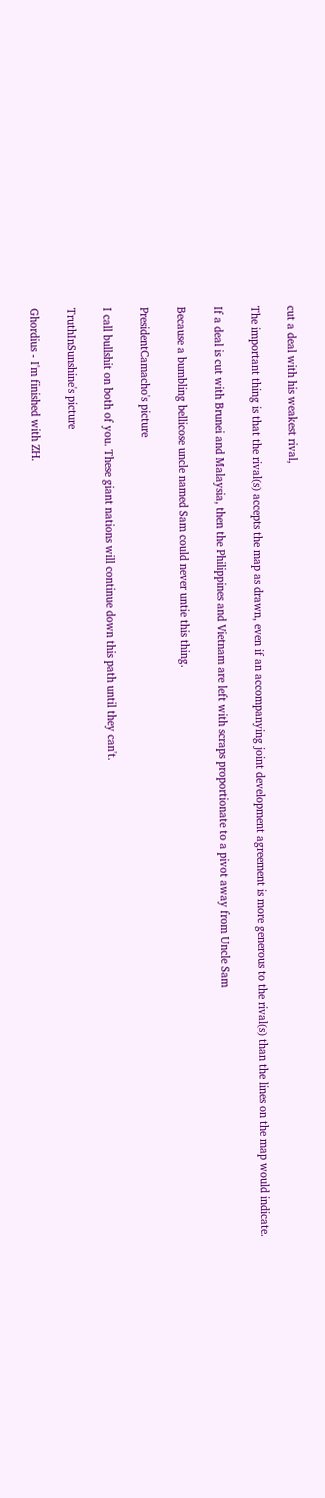cut a deal with his weakest rival,

The important thing is that the rival(s) accepts the map as drawn, even if an accompanying joint development agreement is more generous to the rival(s) than the lines on the map would indicate.

If a deal is cut with Brunei and Malaysia, then the Philippines and Vietnam are left with scraps proportionate to a pivot away from Uncle Sam

Because a bumbling bellicose uncle named Sam could never untie this thing.

PresidentCamacho's picture

I call bullshit on both of you. These giant nations will continue down this path until they can't.

TruthInSunshine's picture

Ghordius - I'm finished with ZH.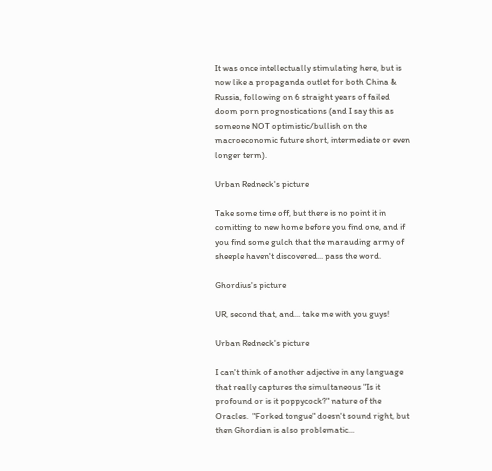It was once intellectually stimulating here, but is now like a propaganda outlet for both China & Russia, following on 6 straight years of failed doom porn prognostications (and I say this as someone NOT optimistic/bullish on the macroeconomic future short, intermediate or even longer term).

Urban Redneck's picture

Take some time off, but there is no point it in comitting to new home before you find one, and if you find some gulch that the marauding army of sheeple haven't discovered... pass the word.

Ghordius's picture

UR, second that, and... take me with you guys!

Urban Redneck's picture

I can't think of another adjective in any language that really captures the simultaneous "Is it profound or is it poppycock?" nature of the Oracles.  "Forked tongue" doesn't sound right, but then Ghordian is also problematic...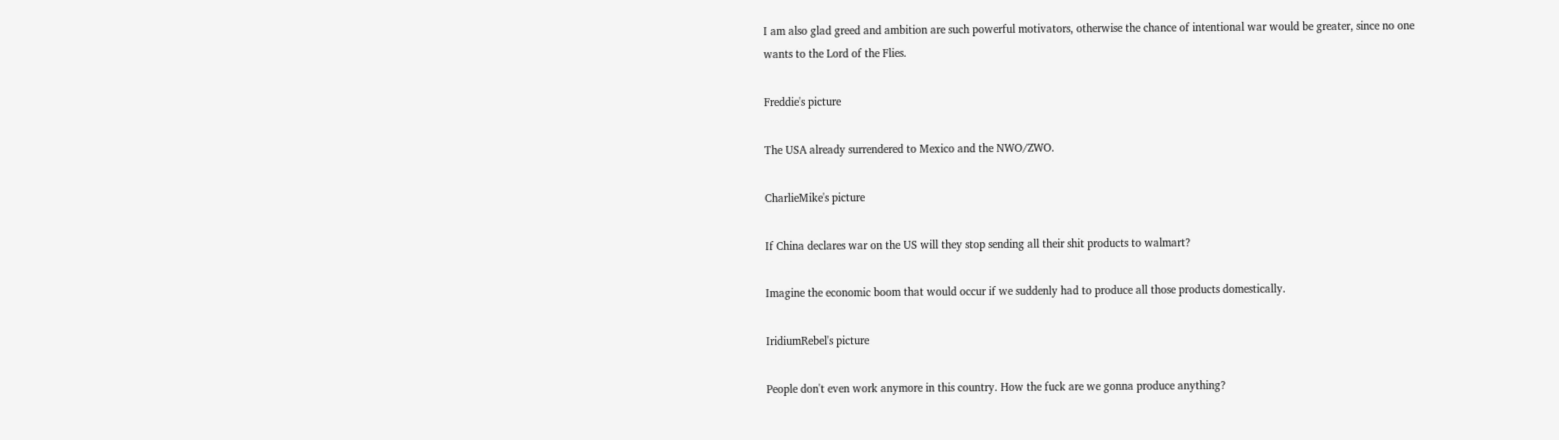I am also glad greed and ambition are such powerful motivators, otherwise the chance of intentional war would be greater, since no one wants to the Lord of the Flies.

Freddie's picture

The USA already surrendered to Mexico and the NWO/ZWO.

CharlieMike's picture

If China declares war on the US will they stop sending all their shit products to walmart?

Imagine the economic boom that would occur if we suddenly had to produce all those products domestically.

IridiumRebel's picture

People don't even work anymore in this country. How the fuck are we gonna produce anything?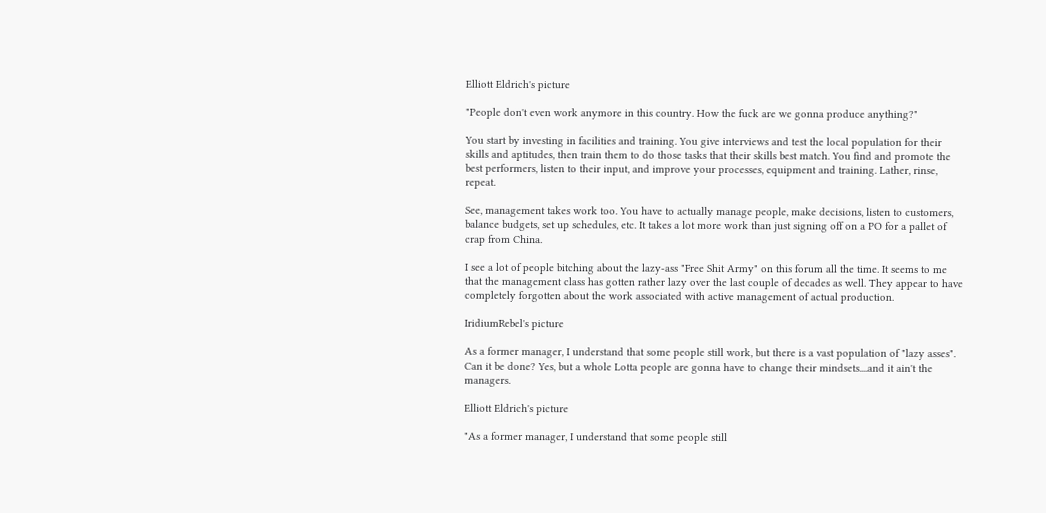Elliott Eldrich's picture

"People don't even work anymore in this country. How the fuck are we gonna produce anything?"

You start by investing in facilities and training. You give interviews and test the local population for their skills and aptitudes, then train them to do those tasks that their skills best match. You find and promote the best performers, listen to their input, and improve your processes, equipment and training. Lather, rinse, repeat.

See, management takes work too. You have to actually manage people, make decisions, listen to customers, balance budgets, set up schedules, etc. It takes a lot more work than just signing off on a PO for a pallet of crap from China.

I see a lot of people bitching about the lazy-ass "Free Shit Army" on this forum all the time. It seems to me that the management class has gotten rather lazy over the last couple of decades as well. They appear to have completely forgotten about the work associated with active management of actual production.

IridiumRebel's picture

As a former manager, I understand that some people still work, but there is a vast population of "lazy asses". Can it be done? Yes, but a whole Lotta people are gonna have to change their mindsets....and it ain't the managers.

Elliott Eldrich's picture

"As a former manager, I understand that some people still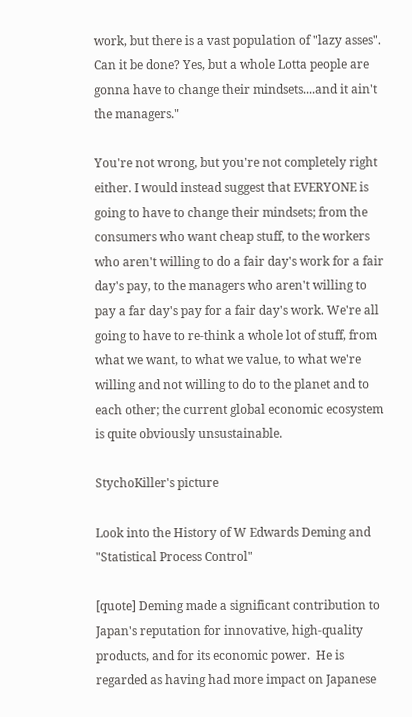work, but there is a vast population of "lazy asses". Can it be done? Yes, but a whole Lotta people are gonna have to change their mindsets....and it ain't the managers."

You're not wrong, but you're not completely right either. I would instead suggest that EVERYONE is going to have to change their mindsets; from the consumers who want cheap stuff, to the workers who aren't willing to do a fair day's work for a fair day's pay, to the managers who aren't willing to pay a far day's pay for a fair day's work. We're all going to have to re-think a whole lot of stuff, from what we want, to what we value, to what we're willing and not willing to do to the planet and to each other; the current global economic ecosystem is quite obviously unsustainable.

StychoKiller's picture

Look into the History of W Edwards Deming and "Statistical Process Control"

[quote] Deming made a significant contribution to Japan's reputation for innovative, high-quality products, and for its economic power.  He is regarded as having had more impact on Japanese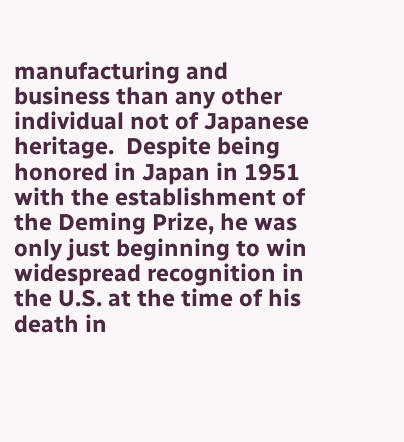manufacturing and business than any other individual not of Japanese heritage.  Despite being honored in Japan in 1951 with the establishment of the Deming Prize, he was only just beginning to win widespread recognition in the U.S. at the time of his death in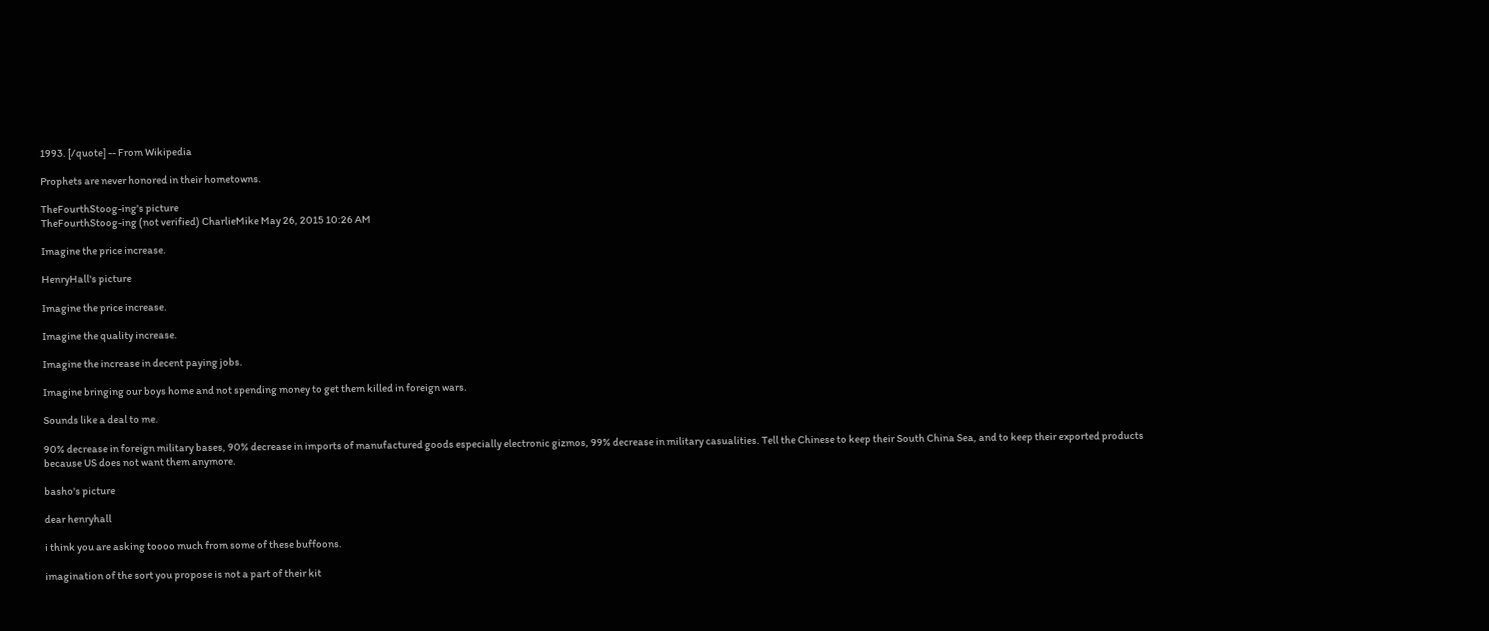1993. [/quote] -- From Wikipedia

Prophets are never honored in their hometowns.

TheFourthStoog-ing's picture
TheFourthStoog-ing (not verified) CharlieMike May 26, 2015 10:26 AM

Imagine the price increase.

HenryHall's picture

Imagine the price increase.

Imagine the quality increase.

Imagine the increase in decent paying jobs.

Imagine bringing our boys home and not spending money to get them killed in foreign wars.

Sounds like a deal to me.

90% decrease in foreign military bases, 90% decrease in imports of manufactured goods especially electronic gizmos, 99% decrease in military casualities. Tell the Chinese to keep their South China Sea, and to keep their exported products because US does not want them anymore.

basho's picture

dear henryhall

i think you are asking toooo much from some of these buffoons.

imagination of the sort you propose is not a part of their kit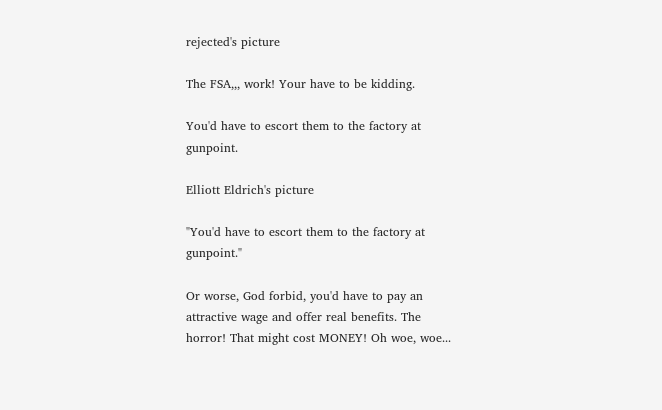rejected's picture

The FSA,,, work! Your have to be kidding.

You'd have to escort them to the factory at gunpoint.

Elliott Eldrich's picture

"You'd have to escort them to the factory at gunpoint."

Or worse, God forbid, you'd have to pay an attractive wage and offer real benefits. The horror! That might cost MONEY! Oh woe, woe...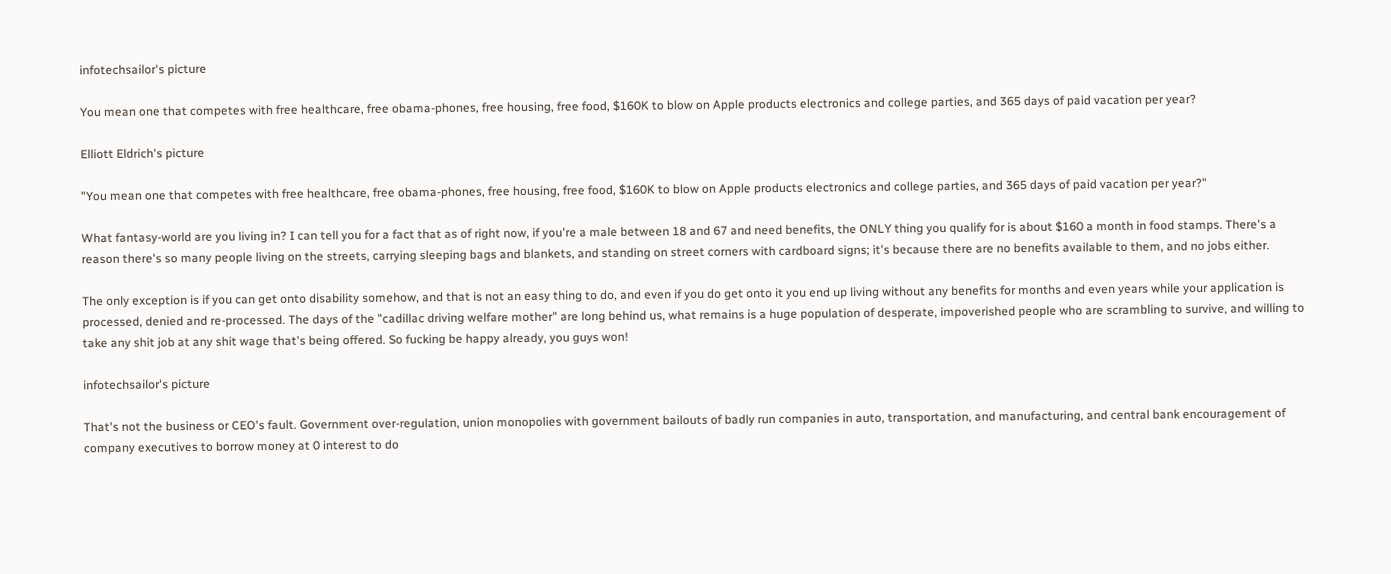infotechsailor's picture

You mean one that competes with free healthcare, free obama-phones, free housing, free food, $160K to blow on Apple products electronics and college parties, and 365 days of paid vacation per year?

Elliott Eldrich's picture

"You mean one that competes with free healthcare, free obama-phones, free housing, free food, $160K to blow on Apple products electronics and college parties, and 365 days of paid vacation per year?"

What fantasy-world are you living in? I can tell you for a fact that as of right now, if you're a male between 18 and 67 and need benefits, the ONLY thing you qualify for is about $160 a month in food stamps. There's a reason there's so many people living on the streets, carrying sleeping bags and blankets, and standing on street corners with cardboard signs; it's because there are no benefits available to them, and no jobs either.

The only exception is if you can get onto disability somehow, and that is not an easy thing to do, and even if you do get onto it you end up living without any benefits for months and even years while your application is processed, denied and re-processed. The days of the "cadillac driving welfare mother" are long behind us, what remains is a huge population of desperate, impoverished people who are scrambling to survive, and willing to take any shit job at any shit wage that's being offered. So fucking be happy already, you guys won!

infotechsailor's picture

That's not the business or CEO's fault. Government over-regulation, union monopolies with government bailouts of badly run companies in auto, transportation, and manufacturing, and central bank encouragement of company executives to borrow money at 0 interest to do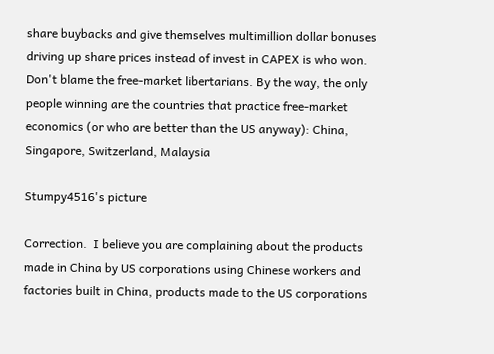share buybacks and give themselves multimillion dollar bonuses driving up share prices instead of invest in CAPEX is who won. Don't blame the free-market libertarians. By the way, the only people winning are the countries that practice free-market economics (or who are better than the US anyway): China, Singapore, Switzerland, Malaysia

Stumpy4516's picture

Correction.  I believe you are complaining about the products made in China by US corporations using Chinese workers and factories built in China, products made to the US corporations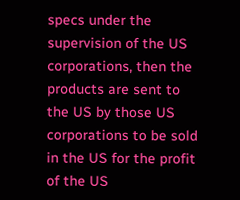specs under the supervision of the US corporations, then the products are sent to the US by those US corporations to be sold in the US for the profit of the US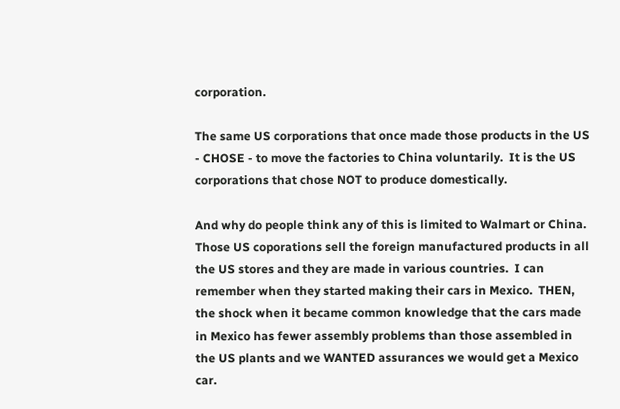corporation.

The same US corporations that once made those products in the US - CHOSE - to move the factories to China voluntarily.  It is the US corporations that chose NOT to produce domestically.

And why do people think any of this is limited to Walmart or China.  Those US coporations sell the foreign manufactured products in all the US stores and they are made in various countries.  I can remember when they started making their cars in Mexico.  THEN, the shock when it became common knowledge that the cars made in Mexico has fewer assembly problems than those assembled in the US plants and we WANTED assurances we would get a Mexico car.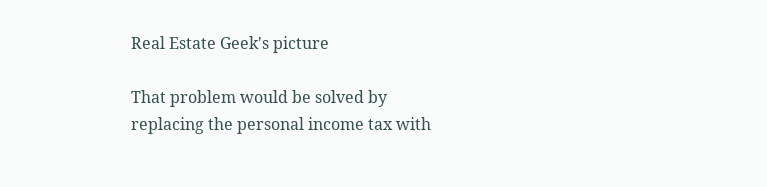Real Estate Geek's picture

That problem would be solved by replacing the personal income tax with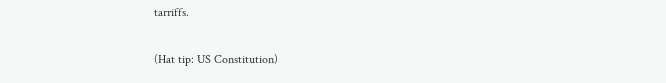tarriffs.

(Hat tip: US Constitution)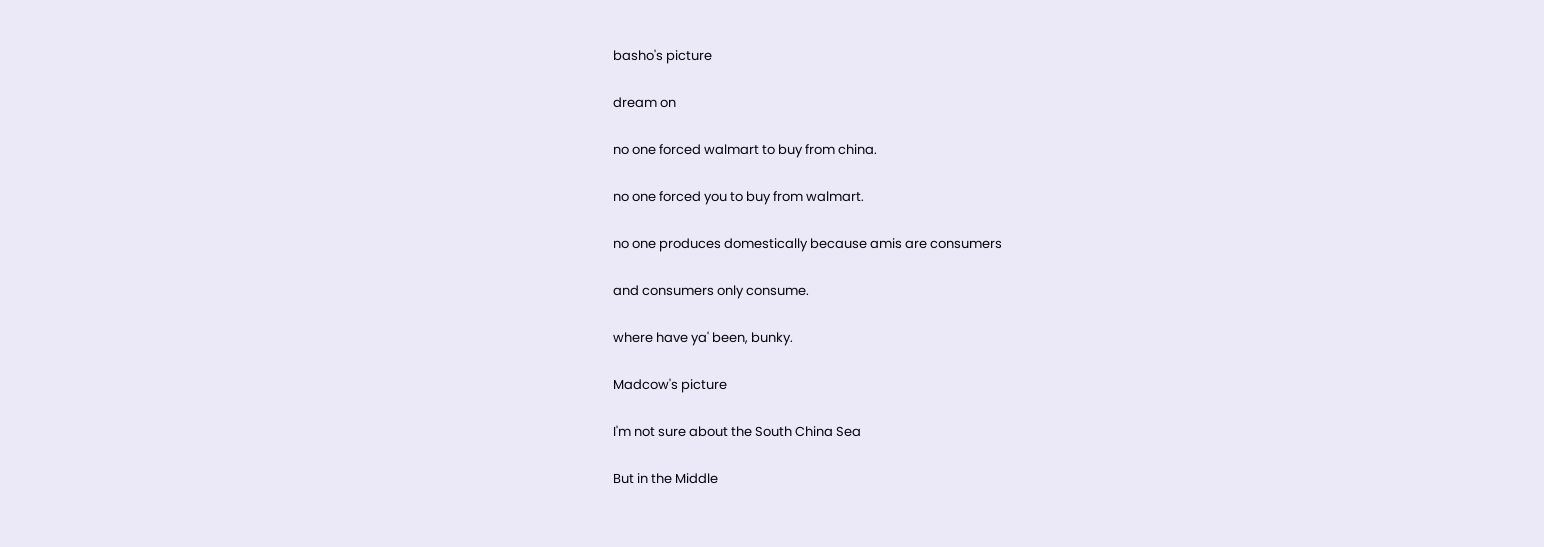basho's picture

dream on

no one forced walmart to buy from china.

no one forced you to buy from walmart.

no one produces domestically because amis are consumers

and consumers only consume.

where have ya' been, bunky.

Madcow's picture

I'm not sure about the South China Sea

But in the Middle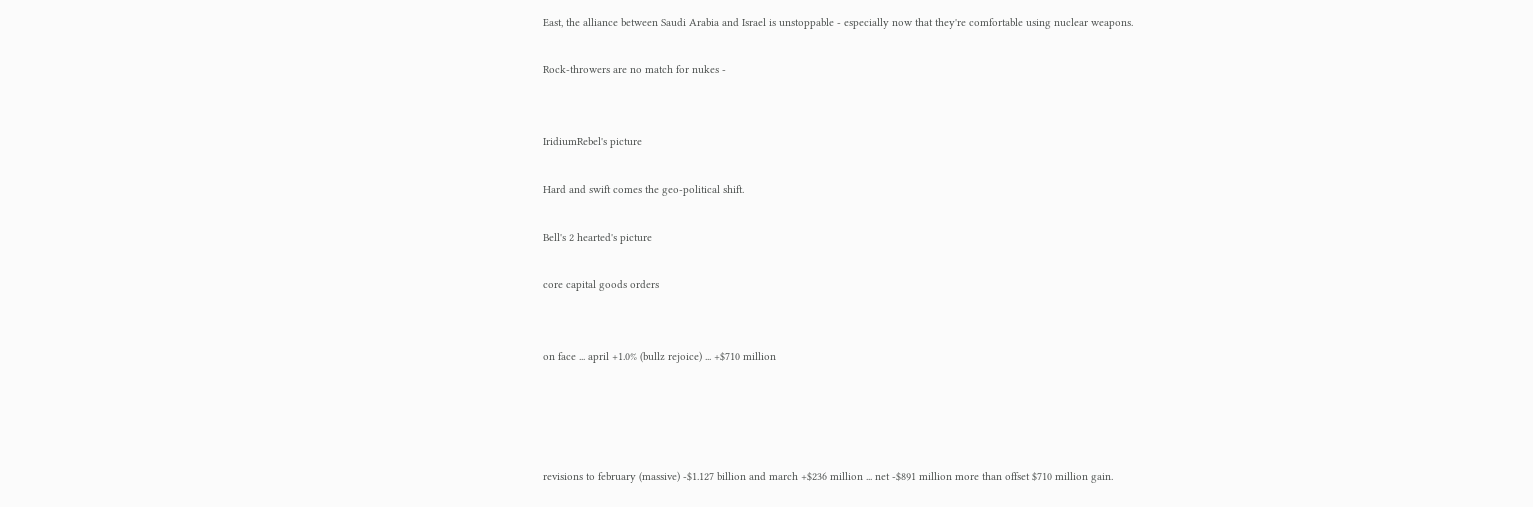East, the alliance between Saudi Arabia and Israel is unstoppable - especially now that they're comfortable using nuclear weapons.

Rock-throwers are no match for nukes -


IridiumRebel's picture

Hard and swift comes the geo-political shift.

Bell's 2 hearted's picture

core capital goods orders


on face ... april +1.0% (bullz rejoice) ... +$710 million




revisions to february (massive) -$1.127 billion and march +$236 million ... net -$891 million more than offset $710 million gain.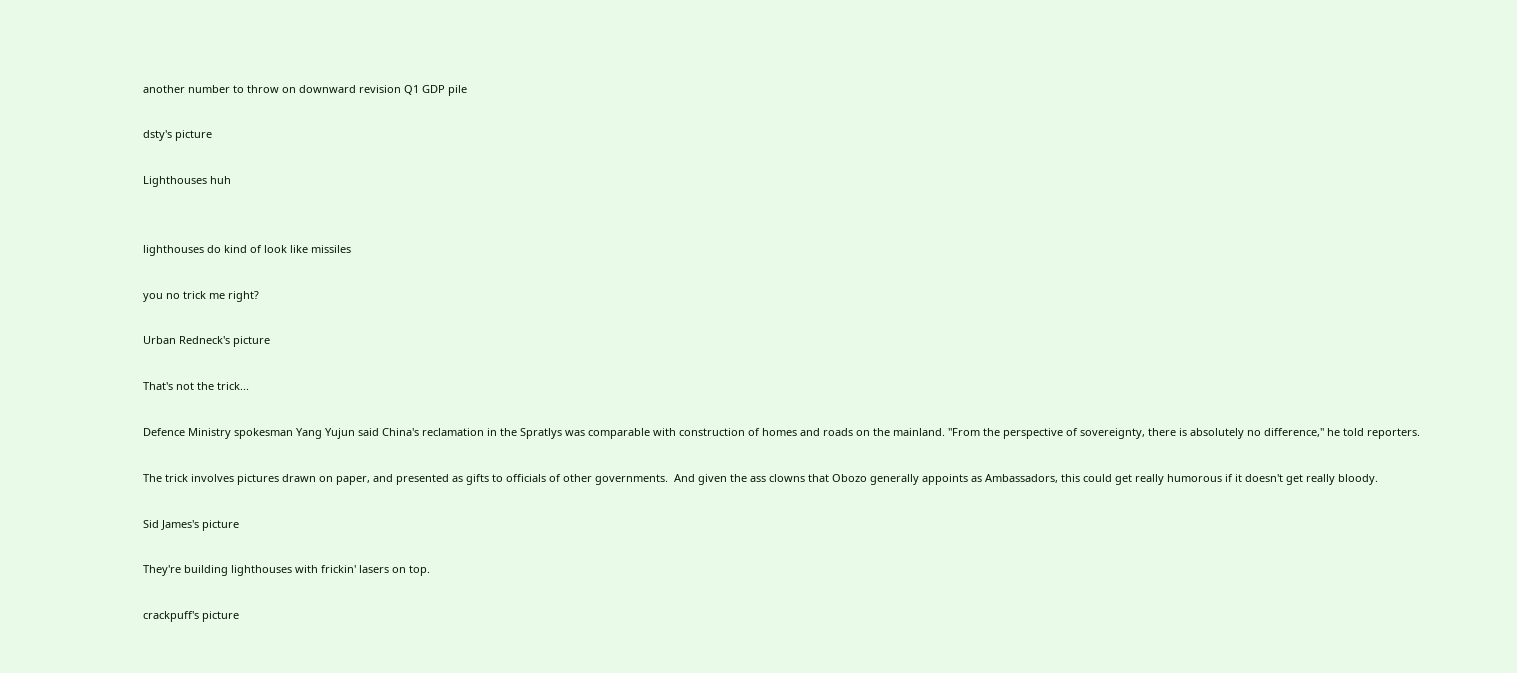another number to throw on downward revision Q1 GDP pile

dsty's picture

Lighthouses huh


lighthouses do kind of look like missiles

you no trick me right?

Urban Redneck's picture

That's not the trick...

Defence Ministry spokesman Yang Yujun said China's reclamation in the Spratlys was comparable with construction of homes and roads on the mainland. "From the perspective of sovereignty, there is absolutely no difference," he told reporters.

The trick involves pictures drawn on paper, and presented as gifts to officials of other governments.  And given the ass clowns that Obozo generally appoints as Ambassadors, this could get really humorous if it doesn't get really bloody.

Sid James's picture

They're building lighthouses with frickin' lasers on top.

crackpuff's picture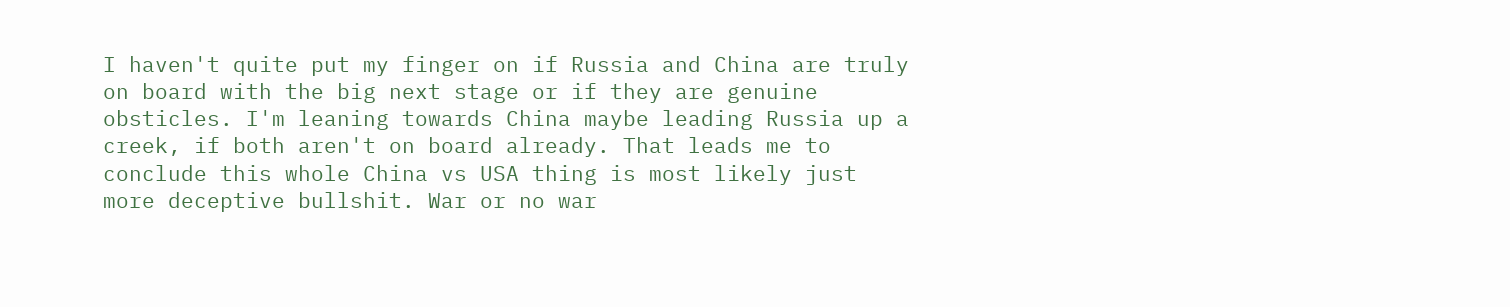I haven't quite put my finger on if Russia and China are truly on board with the big next stage or if they are genuine obsticles. I'm leaning towards China maybe leading Russia up a creek, if both aren't on board already. That leads me to conclude this whole China vs USA thing is most likely just more deceptive bullshit. War or no war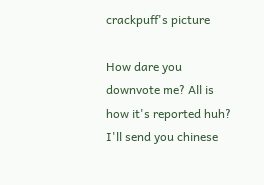crackpuff's picture

How dare you downvote me? All is how it's reported huh? I'll send you chinese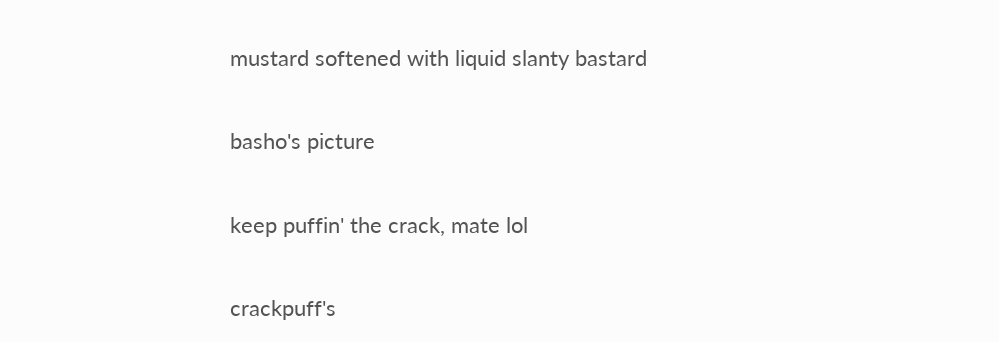mustard softened with liquid slanty bastard

basho's picture

keep puffin' the crack, mate lol

crackpuff's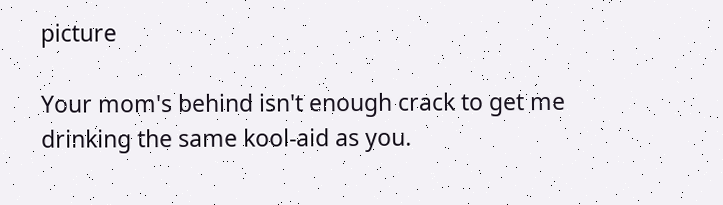picture

Your mom's behind isn't enough crack to get me drinking the same kool-aid as you.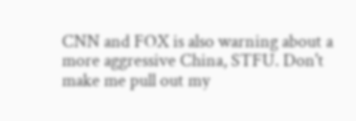CNN and FOX is also warning about a more aggressive China, STFU. Don't make me pull out my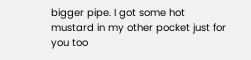bigger pipe. I got some hot mustard in my other pocket just for you too